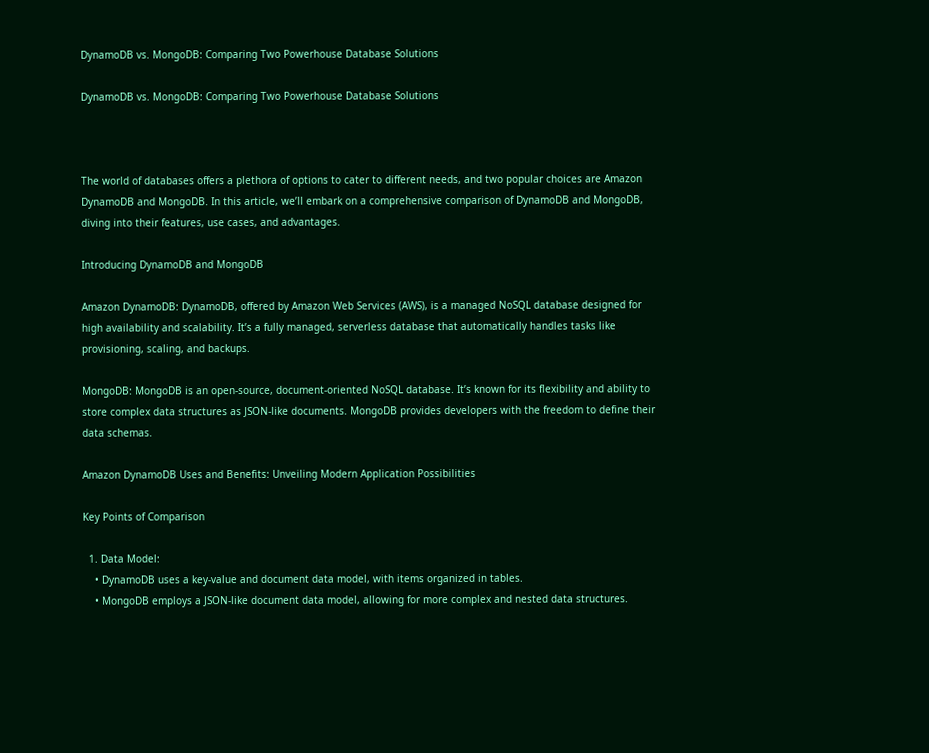DynamoDB vs. MongoDB: Comparing Two Powerhouse Database Solutions

DynamoDB vs. MongoDB: Comparing Two Powerhouse Database Solutions



The world of databases offers a plethora of options to cater to different needs, and two popular choices are Amazon DynamoDB and MongoDB. In this article, we’ll embark on a comprehensive comparison of DynamoDB and MongoDB, diving into their features, use cases, and advantages.

Introducing DynamoDB and MongoDB

Amazon DynamoDB: DynamoDB, offered by Amazon Web Services (AWS), is a managed NoSQL database designed for high availability and scalability. It’s a fully managed, serverless database that automatically handles tasks like provisioning, scaling, and backups.

MongoDB: MongoDB is an open-source, document-oriented NoSQL database. It’s known for its flexibility and ability to store complex data structures as JSON-like documents. MongoDB provides developers with the freedom to define their data schemas.

Amazon DynamoDB Uses and Benefits: Unveiling Modern Application Possibilities

Key Points of Comparison

  1. Data Model:
    • DynamoDB uses a key-value and document data model, with items organized in tables.
    • MongoDB employs a JSON-like document data model, allowing for more complex and nested data structures.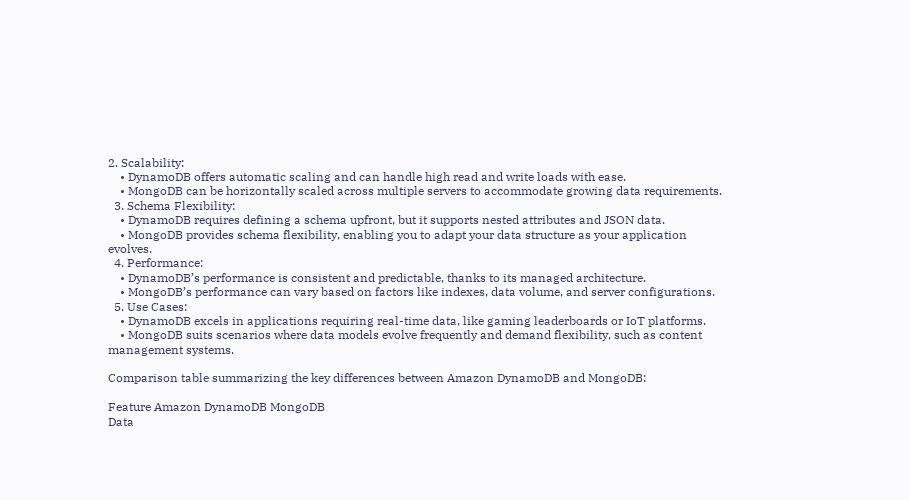2. Scalability:
    • DynamoDB offers automatic scaling and can handle high read and write loads with ease.
    • MongoDB can be horizontally scaled across multiple servers to accommodate growing data requirements.
  3. Schema Flexibility:
    • DynamoDB requires defining a schema upfront, but it supports nested attributes and JSON data.
    • MongoDB provides schema flexibility, enabling you to adapt your data structure as your application evolves.
  4. Performance:
    • DynamoDB’s performance is consistent and predictable, thanks to its managed architecture.
    • MongoDB’s performance can vary based on factors like indexes, data volume, and server configurations.
  5. Use Cases:
    • DynamoDB excels in applications requiring real-time data, like gaming leaderboards or IoT platforms.
    • MongoDB suits scenarios where data models evolve frequently and demand flexibility, such as content management systems.

Comparison table summarizing the key differences between Amazon DynamoDB and MongoDB:

Feature Amazon DynamoDB MongoDB
Data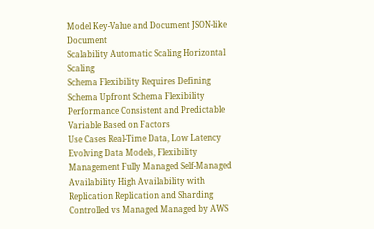Model Key-Value and Document JSON-like Document
Scalability Automatic Scaling Horizontal Scaling
Schema Flexibility Requires Defining Schema Upfront Schema Flexibility
Performance Consistent and Predictable Variable Based on Factors
Use Cases Real-Time Data, Low Latency Evolving Data Models, Flexibility
Management Fully Managed Self-Managed
Availability High Availability with Replication Replication and Sharding
Controlled vs Managed Managed by AWS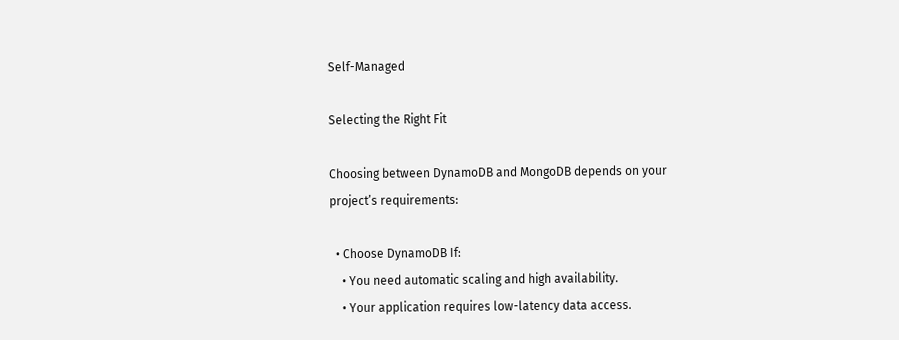Self-Managed

Selecting the Right Fit

Choosing between DynamoDB and MongoDB depends on your project’s requirements:

  • Choose DynamoDB If:
    • You need automatic scaling and high availability.
    • Your application requires low-latency data access.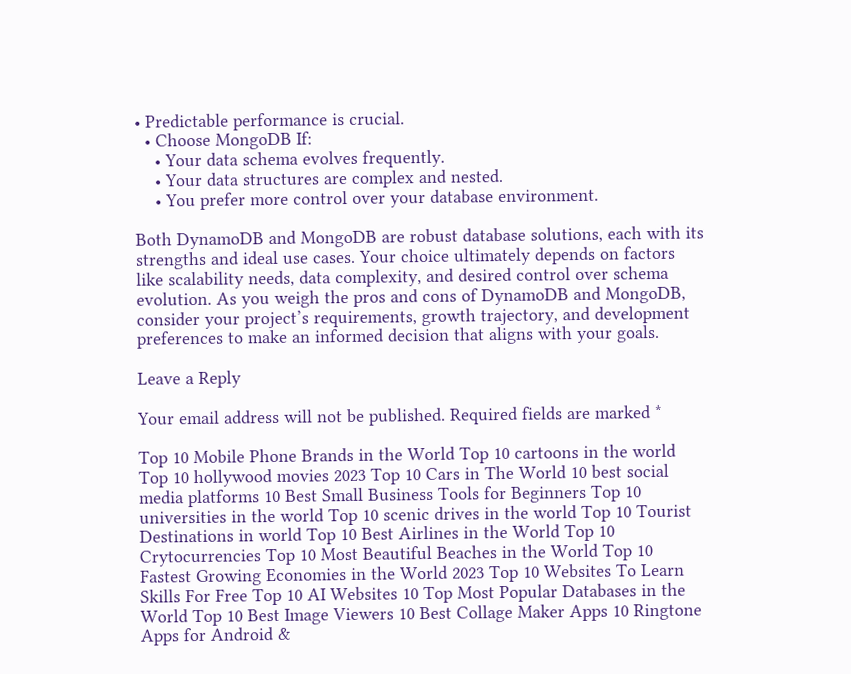• Predictable performance is crucial.
  • Choose MongoDB If:
    • Your data schema evolves frequently.
    • Your data structures are complex and nested.
    • You prefer more control over your database environment.

Both DynamoDB and MongoDB are robust database solutions, each with its strengths and ideal use cases. Your choice ultimately depends on factors like scalability needs, data complexity, and desired control over schema evolution. As you weigh the pros and cons of DynamoDB and MongoDB, consider your project’s requirements, growth trajectory, and development preferences to make an informed decision that aligns with your goals.

Leave a Reply

Your email address will not be published. Required fields are marked *

Top 10 Mobile Phone Brands in the World Top 10 cartoons in the world Top 10 hollywood movies 2023 Top 10 Cars in The World 10 best social media platforms 10 Best Small Business Tools for Beginners Top 10 universities in the world Top 10 scenic drives in the world Top 10 Tourist Destinations in world Top 10 Best Airlines in the World Top 10 Crytocurrencies Top 10 Most Beautiful Beaches in the World Top 10 Fastest Growing Economies in the World 2023 Top 10 Websites To Learn Skills For Free Top 10 AI Websites 10 Top Most Popular Databases in the World Top 10 Best Image Viewers 10 Best Collage Maker Apps 10 Ringtone Apps for Android &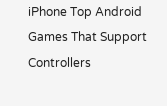iPhone Top Android Games That Support Controllers